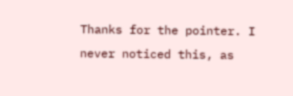Thanks for the pointer. I never noticed this, as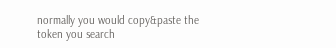normally you would copy&paste the token you search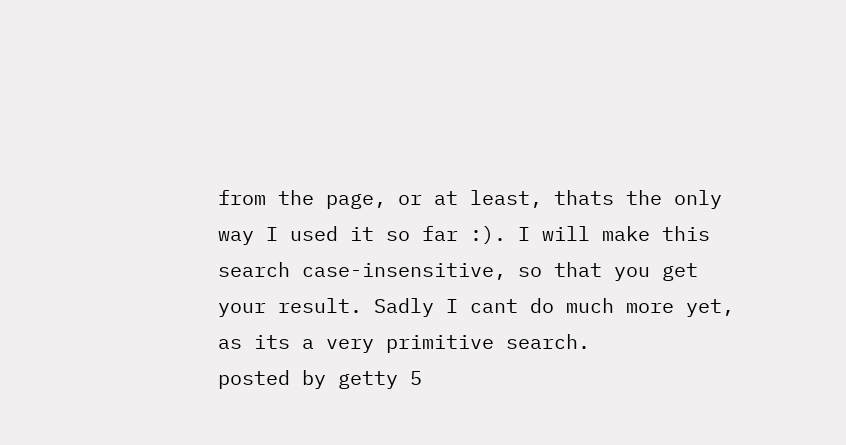from the page, or at least, thats the only way I used it so far :). I will make this search case-insensitive, so that you get your result. Sadly I cant do much more yet, as its a very primitive search.
posted by getty 5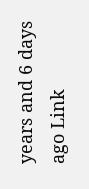years and 6 days ago Link